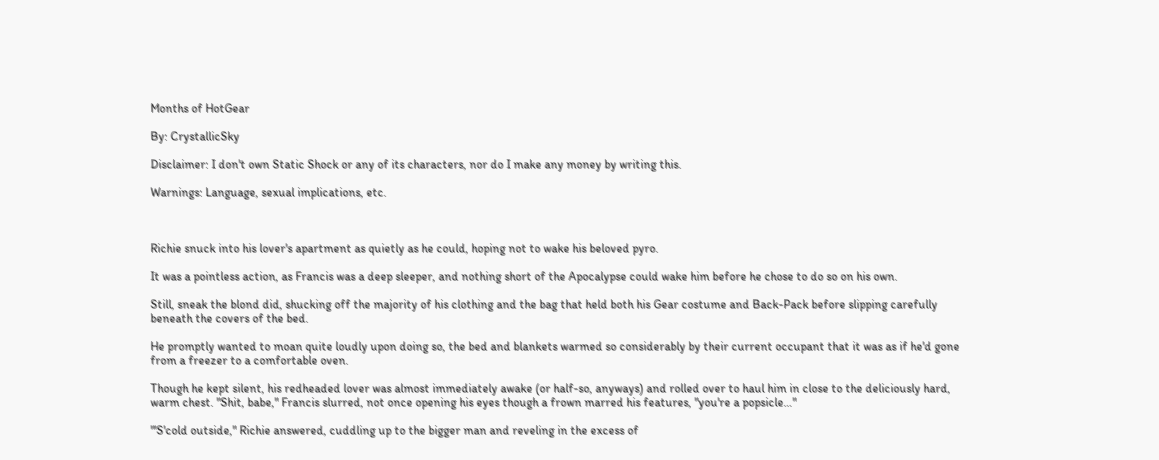Months of HotGear

By: CrystallicSky

Disclaimer: I don't own Static Shock or any of its characters, nor do I make any money by writing this.

Warnings: Language, sexual implications, etc.



Richie snuck into his lover's apartment as quietly as he could, hoping not to wake his beloved pyro.

It was a pointless action, as Francis was a deep sleeper, and nothing short of the Apocalypse could wake him before he chose to do so on his own.

Still, sneak the blond did, shucking off the majority of his clothing and the bag that held both his Gear costume and Back-Pack before slipping carefully beneath the covers of the bed.

He promptly wanted to moan quite loudly upon doing so, the bed and blankets warmed so considerably by their current occupant that it was as if he'd gone from a freezer to a comfortable oven.

Though he kept silent, his redheaded lover was almost immediately awake (or half-so, anyways) and rolled over to haul him in close to the deliciously hard, warm chest. "Shit, babe," Francis slurred, not once opening his eyes though a frown marred his features, "you're a popsicle…"

"'S'cold outside," Richie answered, cuddling up to the bigger man and reveling in the excess of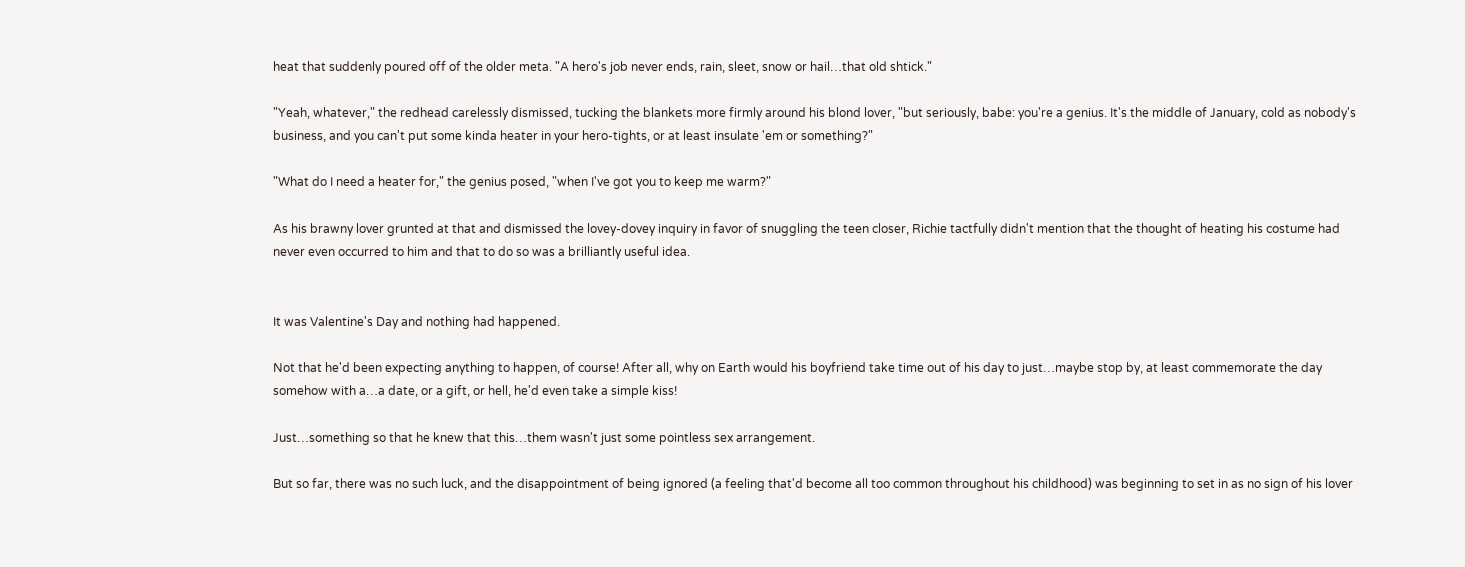heat that suddenly poured off of the older meta. "A hero's job never ends, rain, sleet, snow or hail…that old shtick."

"Yeah, whatever," the redhead carelessly dismissed, tucking the blankets more firmly around his blond lover, "but seriously, babe: you're a genius. It's the middle of January, cold as nobody's business, and you can't put some kinda heater in your hero-tights, or at least insulate 'em or something?"

"What do I need a heater for," the genius posed, "when I've got you to keep me warm?"

As his brawny lover grunted at that and dismissed the lovey-dovey inquiry in favor of snuggling the teen closer, Richie tactfully didn't mention that the thought of heating his costume had never even occurred to him and that to do so was a brilliantly useful idea.


It was Valentine's Day and nothing had happened.

Not that he'd been expecting anything to happen, of course! After all, why on Earth would his boyfriend take time out of his day to just…maybe stop by, at least commemorate the day somehow with a…a date, or a gift, or hell, he'd even take a simple kiss!

Just…something so that he knew that this…them wasn't just some pointless sex arrangement.

But so far, there was no such luck, and the disappointment of being ignored (a feeling that'd become all too common throughout his childhood) was beginning to set in as no sign of his lover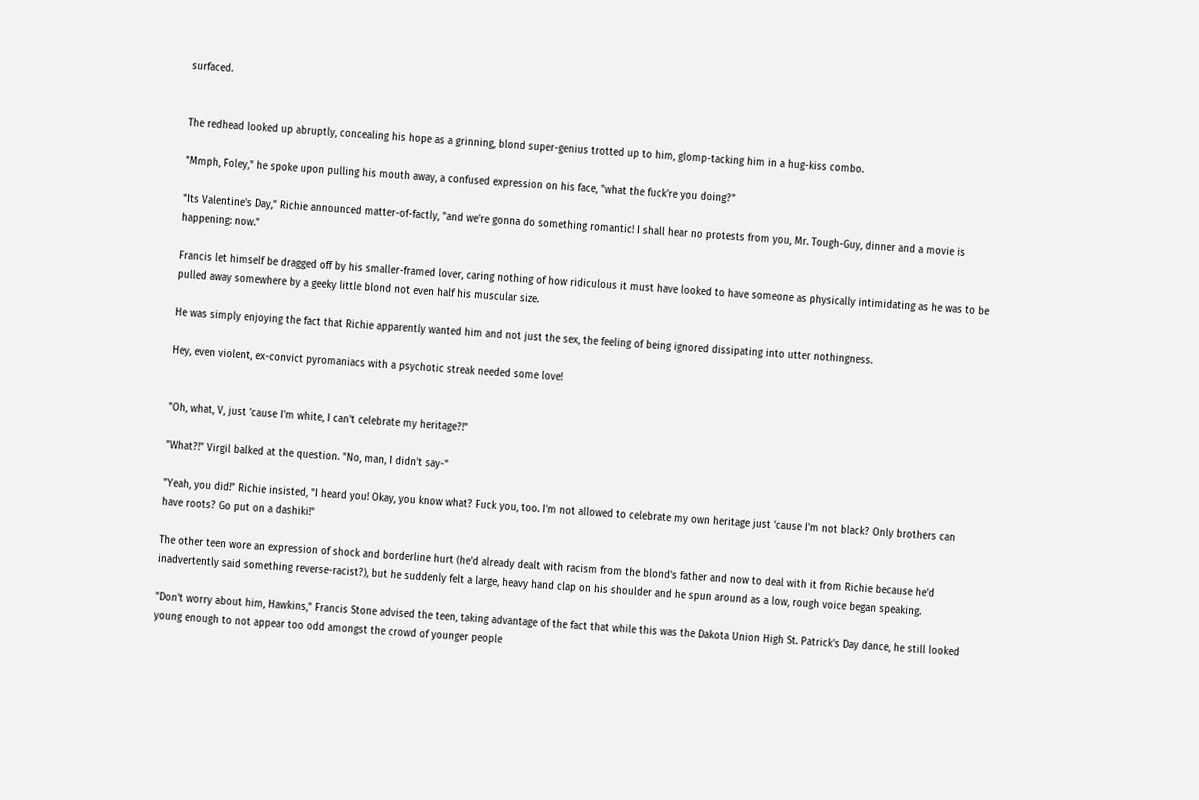surfaced.


The redhead looked up abruptly, concealing his hope as a grinning, blond super-genius trotted up to him, glomp-tacking him in a hug-kiss combo.

"Mmph, Foley," he spoke upon pulling his mouth away, a confused expression on his face, "what the fuck're you doing?"

"Its Valentine's Day," Richie announced matter-of-factly, "and we're gonna do something romantic! I shall hear no protests from you, Mr. Tough-Guy, dinner and a movie is happening: now."

Francis let himself be dragged off by his smaller-framed lover, caring nothing of how ridiculous it must have looked to have someone as physically intimidating as he was to be pulled away somewhere by a geeky little blond not even half his muscular size.

He was simply enjoying the fact that Richie apparently wanted him and not just the sex, the feeling of being ignored dissipating into utter nothingness.

Hey, even violent, ex-convict pyromaniacs with a psychotic streak needed some love!


"Oh, what, V, just 'cause I'm white, I can't celebrate my heritage?!"

"What?!" Virgil balked at the question. "No, man, I didn't say-"

"Yeah, you did!" Richie insisted, "I heard you! Okay, you know what? Fuck you, too. I'm not allowed to celebrate my own heritage just 'cause I'm not black? Only brothers can have roots? Go put on a dashiki!"

The other teen wore an expression of shock and borderline hurt (he'd already dealt with racism from the blond's father and now to deal with it from Richie because he'd inadvertently said something reverse-racist?), but he suddenly felt a large, heavy hand clap on his shoulder and he spun around as a low, rough voice began speaking.

"Don't worry about him, Hawkins," Francis Stone advised the teen, taking advantage of the fact that while this was the Dakota Union High St. Patrick's Day dance, he still looked young enough to not appear too odd amongst the crowd of younger people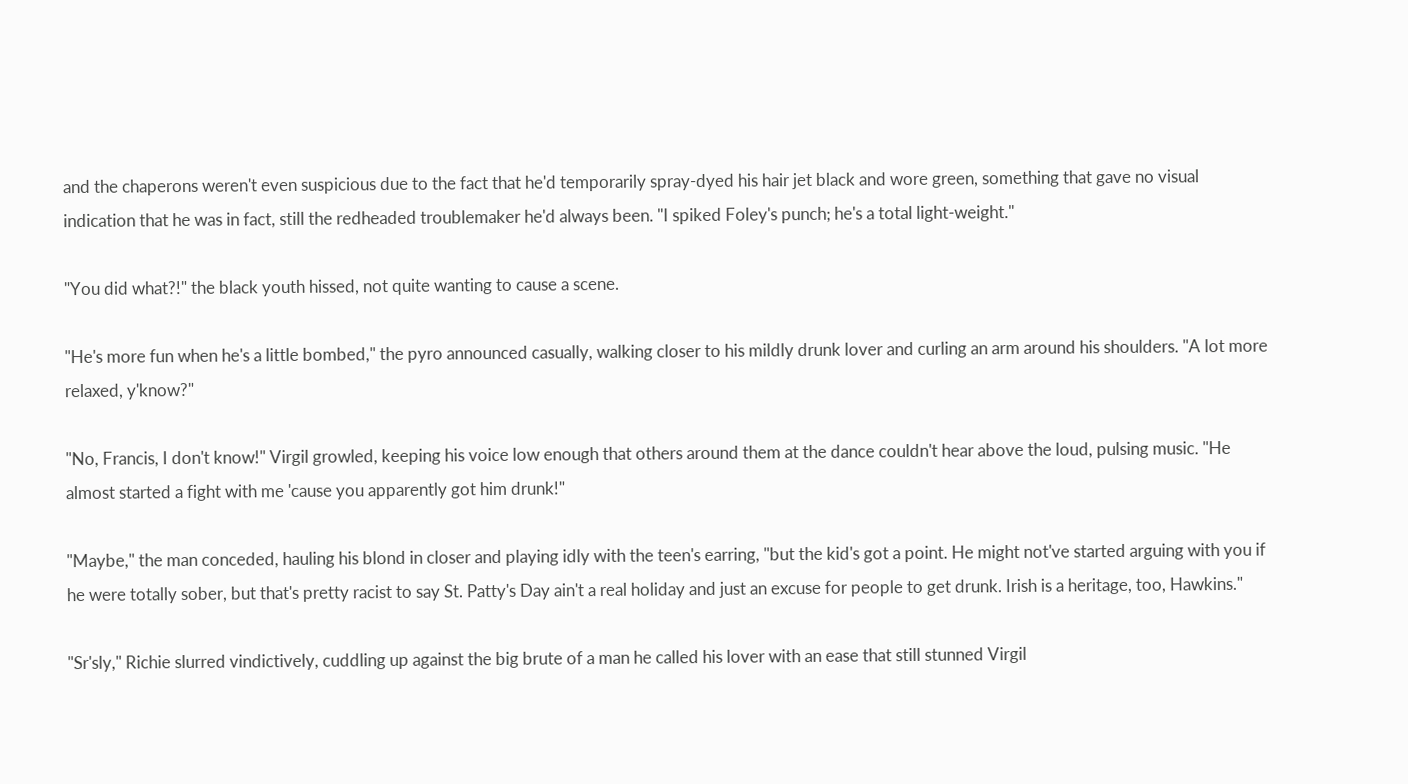and the chaperons weren't even suspicious due to the fact that he'd temporarily spray-dyed his hair jet black and wore green, something that gave no visual indication that he was in fact, still the redheaded troublemaker he'd always been. "I spiked Foley's punch; he's a total light-weight."

"You did what?!" the black youth hissed, not quite wanting to cause a scene.

"He's more fun when he's a little bombed," the pyro announced casually, walking closer to his mildly drunk lover and curling an arm around his shoulders. "A lot more relaxed, y'know?"

"No, Francis, I don't know!" Virgil growled, keeping his voice low enough that others around them at the dance couldn't hear above the loud, pulsing music. "He almost started a fight with me 'cause you apparently got him drunk!"

"Maybe," the man conceded, hauling his blond in closer and playing idly with the teen's earring, "but the kid's got a point. He might not've started arguing with you if he were totally sober, but that's pretty racist to say St. Patty's Day ain't a real holiday and just an excuse for people to get drunk. Irish is a heritage, too, Hawkins."

"Sr'sly," Richie slurred vindictively, cuddling up against the big brute of a man he called his lover with an ease that still stunned Virgil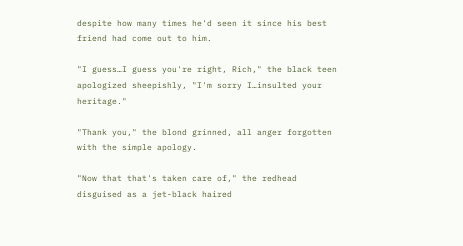despite how many times he'd seen it since his best friend had come out to him.

"I guess…I guess you're right, Rich," the black teen apologized sheepishly, "I'm sorry I…insulted your heritage."

"Thank you," the blond grinned, all anger forgotten with the simple apology.

"Now that that's taken care of," the redhead disguised as a jet-black haired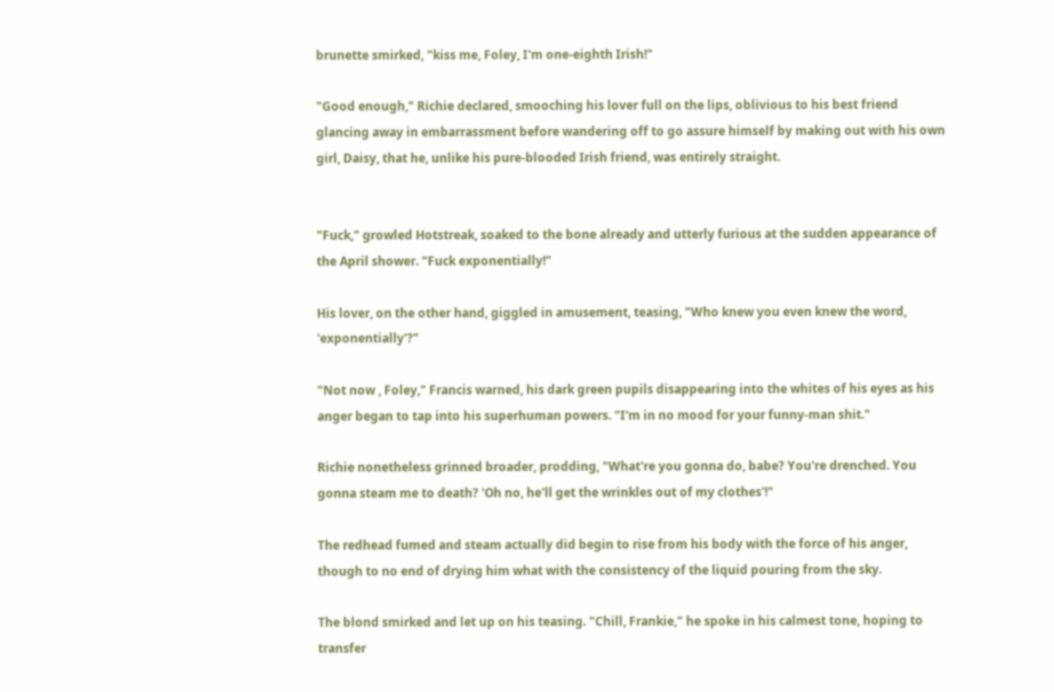brunette smirked, "kiss me, Foley, I'm one-eighth Irish!"

"Good enough," Richie declared, smooching his lover full on the lips, oblivious to his best friend glancing away in embarrassment before wandering off to go assure himself by making out with his own girl, Daisy, that he, unlike his pure-blooded Irish friend, was entirely straight.


"Fuck," growled Hotstreak, soaked to the bone already and utterly furious at the sudden appearance of the April shower. "Fuck exponentially!"

His lover, on the other hand, giggled in amusement, teasing, "Who knew you even knew the word, 'exponentially'?"

"Not now , Foley," Francis warned, his dark green pupils disappearing into the whites of his eyes as his anger began to tap into his superhuman powers. "I'm in no mood for your funny-man shit."

Richie nonetheless grinned broader, prodding, "What're you gonna do, babe? You're drenched. You gonna steam me to death? 'Oh no, he'll get the wrinkles out of my clothes'!"

The redhead fumed and steam actually did begin to rise from his body with the force of his anger, though to no end of drying him what with the consistency of the liquid pouring from the sky.

The blond smirked and let up on his teasing. "Chill, Frankie," he spoke in his calmest tone, hoping to transfer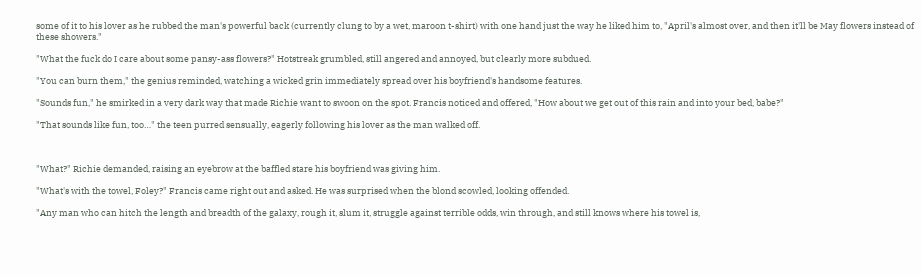some of it to his lover as he rubbed the man's powerful back (currently clung to by a wet, maroon t-shirt) with one hand just the way he liked him to, "April's almost over, and then it'll be May flowers instead of these showers."

"What the fuck do I care about some pansy-ass flowers?" Hotstreak grumbled, still angered and annoyed, but clearly more subdued.

"You can burn them," the genius reminded, watching a wicked grin immediately spread over his boyfriend's handsome features.

"Sounds fun," he smirked in a very dark way that made Richie want to swoon on the spot. Francis noticed and offered, "How about we get out of this rain and into your bed, babe?"

"That sounds like fun, too…" the teen purred sensually, eagerly following his lover as the man walked off.



"What?" Richie demanded, raising an eyebrow at the baffled stare his boyfriend was giving him.

"What's with the towel, Foley?" Francis came right out and asked. He was surprised when the blond scowled, looking offended.

"Any man who can hitch the length and breadth of the galaxy, rough it, slum it, struggle against terrible odds, win through, and still knows where his towel is,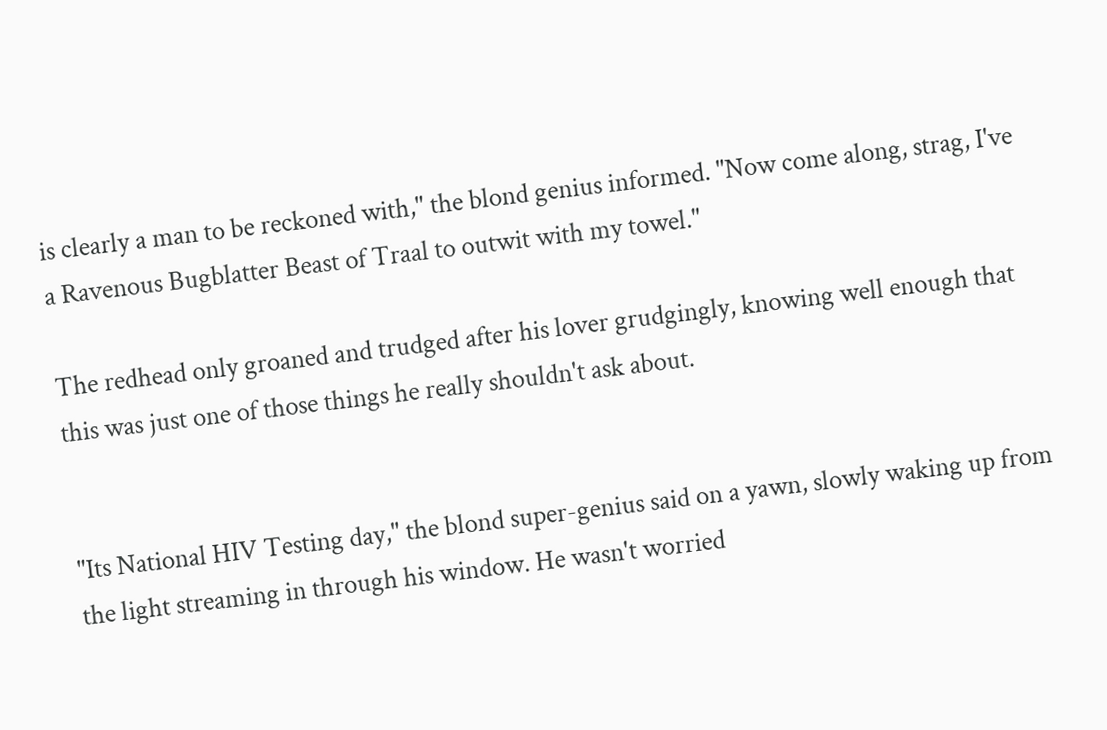is clearly a man to be reckoned with," the blond genius informed. "Now come along, strag, I've a Ravenous Bugblatter Beast of Traal to outwit with my towel."

The redhead only groaned and trudged after his lover grudgingly, knowing well enough that this was just one of those things he really shouldn't ask about.


"Its National HIV Testing day," the blond super-genius said on a yawn, slowly waking up from the light streaming in through his window. He wasn't worried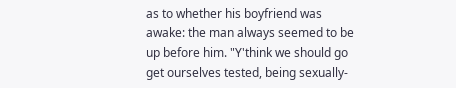as to whether his boyfriend was awake: the man always seemed to be up before him. "Y'think we should go get ourselves tested, being sexually-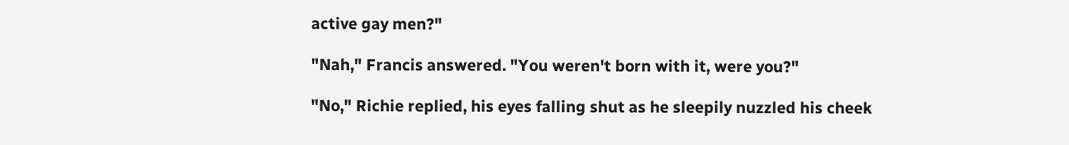active gay men?"

"Nah," Francis answered. "You weren't born with it, were you?"

"No," Richie replied, his eyes falling shut as he sleepily nuzzled his cheek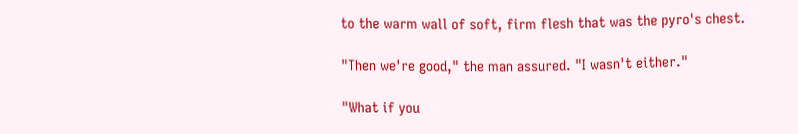to the warm wall of soft, firm flesh that was the pyro's chest.

"Then we're good," the man assured. "I wasn't either."

"What if you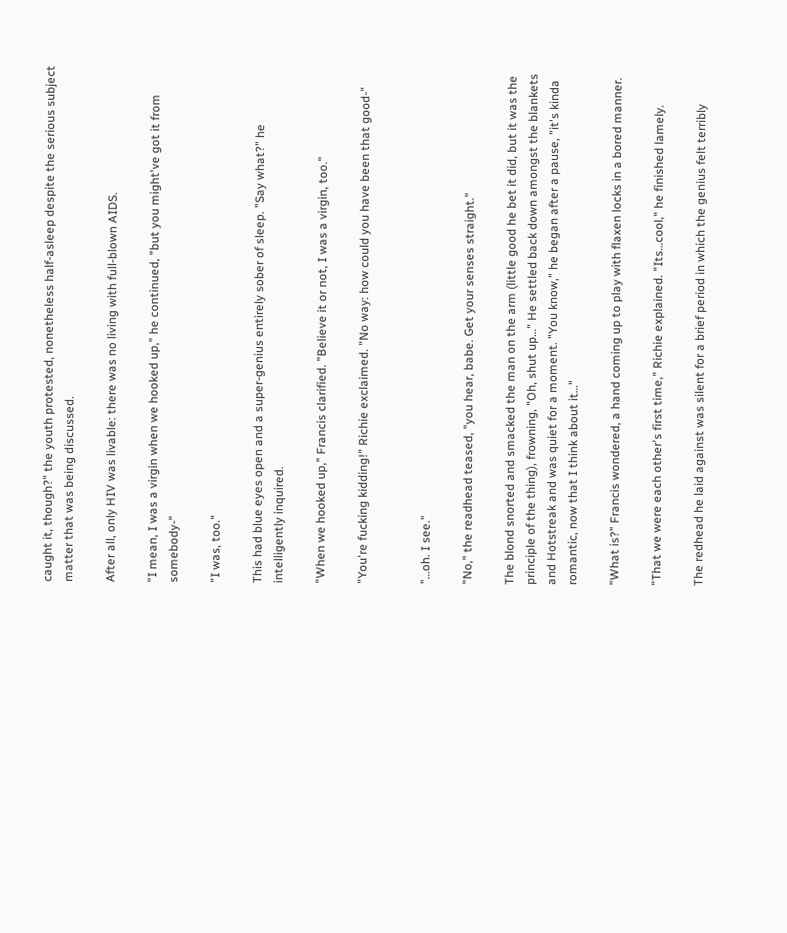caught it, though?" the youth protested, nonetheless half-asleep despite the serious subject matter that was being discussed.

After all, only HIV was livable: there was no living with full-blown AIDS.

"I mean, I was a virgin when we hooked up," he continued, "but you might've got it from somebody-"

"I was, too."

This had blue eyes open and a super-genius entirely sober of sleep. "Say what?" he intelligently inquired.

"When we hooked up," Francis clarified. "Believe it or not, I was a virgin, too."

"You're fucking kidding!" Richie exclaimed. "No way: how could you have been that good-"


"…oh. I see."

"No," the readhead teased, "you hear, babe. Get your senses straight."

The blond snorted and smacked the man on the arm (little good he bet it did, but it was the principle of the thing), frowning, "Oh, shut up…" He settled back down amongst the blankets and Hotstreak and was quiet for a moment. "You know," he began after a pause, "it's kinda romantic, now that I think about it…"

"What is?" Francis wondered, a hand coming up to play with flaxen locks in a bored manner.

"That we were each other's first time," Richie explained. "Its…cool," he finished lamely.

The redhead he laid against was silent for a brief period in which the genius felt terribly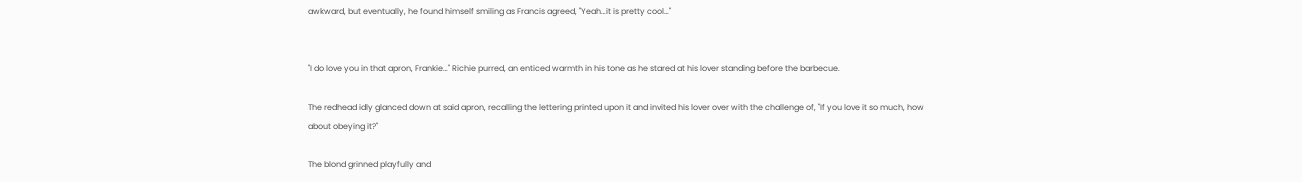awkward, but eventually, he found himself smiling as Francis agreed, "Yeah…it is pretty cool…"


"I do love you in that apron, Frankie…" Richie purred, an enticed warmth in his tone as he stared at his lover standing before the barbecue.

The redhead idly glanced down at said apron, recalling the lettering printed upon it and invited his lover over with the challenge of, "If you love it so much, how about obeying it?"

The blond grinned playfully and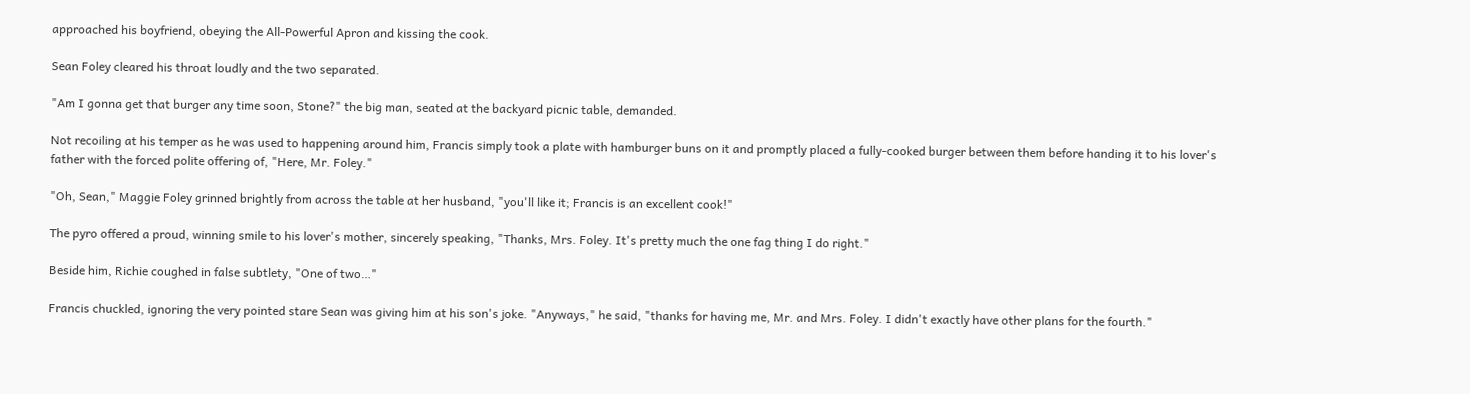approached his boyfriend, obeying the All-Powerful Apron and kissing the cook.

Sean Foley cleared his throat loudly and the two separated.

"Am I gonna get that burger any time soon, Stone?" the big man, seated at the backyard picnic table, demanded.

Not recoiling at his temper as he was used to happening around him, Francis simply took a plate with hamburger buns on it and promptly placed a fully-cooked burger between them before handing it to his lover's father with the forced polite offering of, "Here, Mr. Foley."

"Oh, Sean," Maggie Foley grinned brightly from across the table at her husband, "you'll like it; Francis is an excellent cook!"

The pyro offered a proud, winning smile to his lover's mother, sincerely speaking, "Thanks, Mrs. Foley. It's pretty much the one fag thing I do right."

Beside him, Richie coughed in false subtlety, "One of two…"

Francis chuckled, ignoring the very pointed stare Sean was giving him at his son's joke. "Anyways," he said, "thanks for having me, Mr. and Mrs. Foley. I didn't exactly have other plans for the fourth."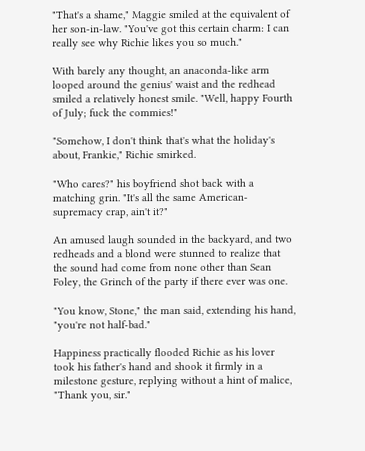"That's a shame," Maggie smiled at the equivalent of her son-in-law. "You've got this certain charm: I can really see why Richie likes you so much."

With barely any thought, an anaconda-like arm looped around the genius' waist and the redhead smiled a relatively honest smile. "Well, happy Fourth of July; fuck the commies!"

"Somehow, I don't think that's what the holiday's about, Frankie," Richie smirked.

"Who cares?" his boyfriend shot back with a matching grin. "It's all the same American-supremacy crap, ain't it?"

An amused laugh sounded in the backyard, and two redheads and a blond were stunned to realize that the sound had come from none other than Sean Foley, the Grinch of the party if there ever was one.

"You know, Stone," the man said, extending his hand, "you're not half-bad."

Happiness practically flooded Richie as his lover took his father's hand and shook it firmly in a milestone gesture, replying without a hint of malice, "Thank you, sir."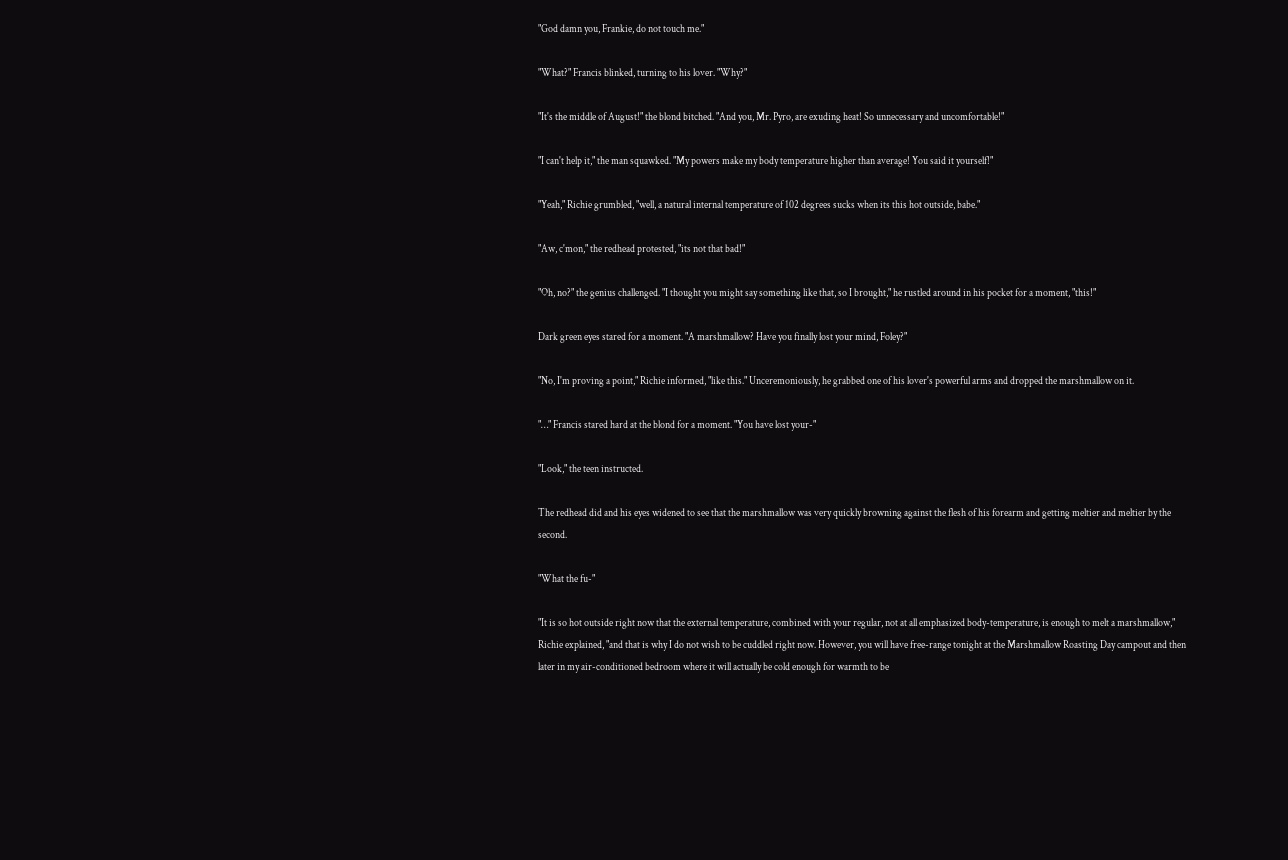"God damn you, Frankie, do not touch me."

"What?" Francis blinked, turning to his lover. "Why?"

"It's the middle of August!" the blond bitched. "And you, Mr. Pyro, are exuding heat! So unnecessary and uncomfortable!"

"I can't help it," the man squawked. "My powers make my body temperature higher than average! You said it yourself!"

"Yeah," Richie grumbled, "well, a natural internal temperature of 102 degrees sucks when its this hot outside, babe."

"Aw, c'mon," the redhead protested, "its not that bad!"

"Oh, no?" the genius challenged. "I thought you might say something like that, so I brought," he rustled around in his pocket for a moment, "this!"

Dark green eyes stared for a moment. "A marshmallow? Have you finally lost your mind, Foley?"

"No, I'm proving a point," Richie informed, "like this." Unceremoniously, he grabbed one of his lover's powerful arms and dropped the marshmallow on it.

"…" Francis stared hard at the blond for a moment. "You have lost your-"

"Look," the teen instructed.

The redhead did and his eyes widened to see that the marshmallow was very quickly browning against the flesh of his forearm and getting meltier and meltier by the second.

"What the fu-"

"It is so hot outside right now that the external temperature, combined with your regular, not at all emphasized body-temperature, is enough to melt a marshmallow," Richie explained, "and that is why I do not wish to be cuddled right now. However, you will have free-range tonight at the Marshmallow Roasting Day campout and then later in my air-conditioned bedroom where it will actually be cold enough for warmth to be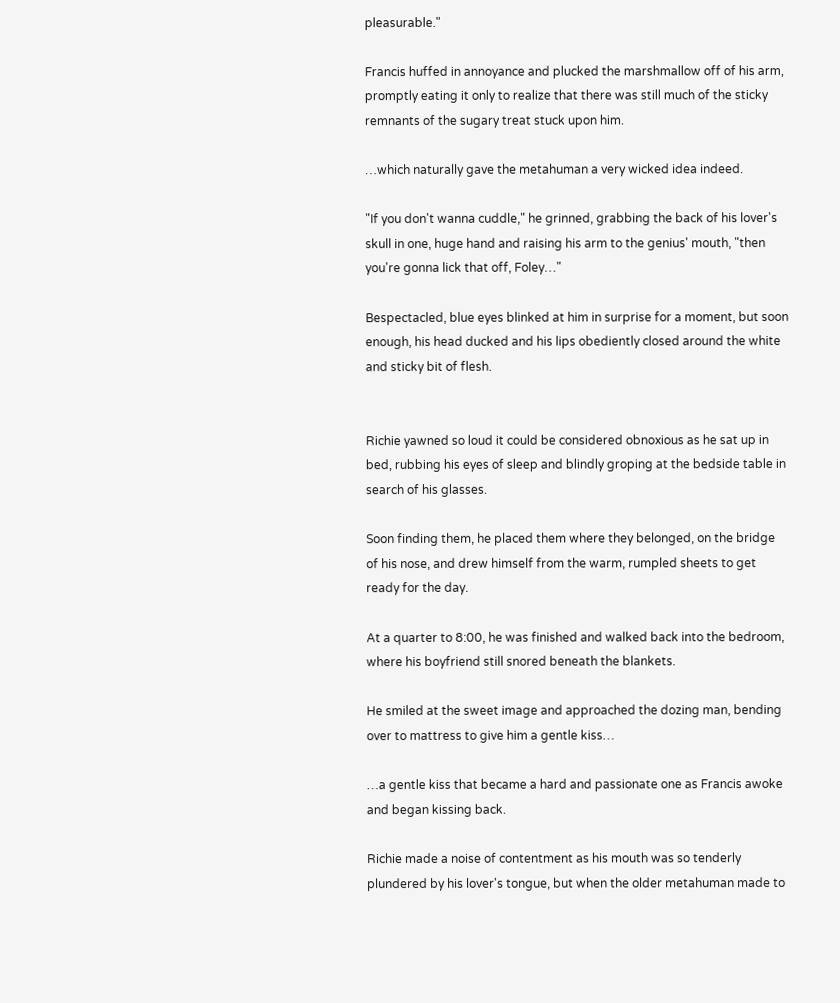pleasurable."

Francis huffed in annoyance and plucked the marshmallow off of his arm, promptly eating it only to realize that there was still much of the sticky remnants of the sugary treat stuck upon him.

…which naturally gave the metahuman a very wicked idea indeed.

"If you don't wanna cuddle," he grinned, grabbing the back of his lover's skull in one, huge hand and raising his arm to the genius' mouth, "then you're gonna lick that off, Foley…"

Bespectacled, blue eyes blinked at him in surprise for a moment, but soon enough, his head ducked and his lips obediently closed around the white and sticky bit of flesh.


Richie yawned so loud it could be considered obnoxious as he sat up in bed, rubbing his eyes of sleep and blindly groping at the bedside table in search of his glasses.

Soon finding them, he placed them where they belonged, on the bridge of his nose, and drew himself from the warm, rumpled sheets to get ready for the day.

At a quarter to 8:00, he was finished and walked back into the bedroom, where his boyfriend still snored beneath the blankets.

He smiled at the sweet image and approached the dozing man, bending over to mattress to give him a gentle kiss…

…a gentle kiss that became a hard and passionate one as Francis awoke and began kissing back.

Richie made a noise of contentment as his mouth was so tenderly plundered by his lover's tongue, but when the older metahuman made to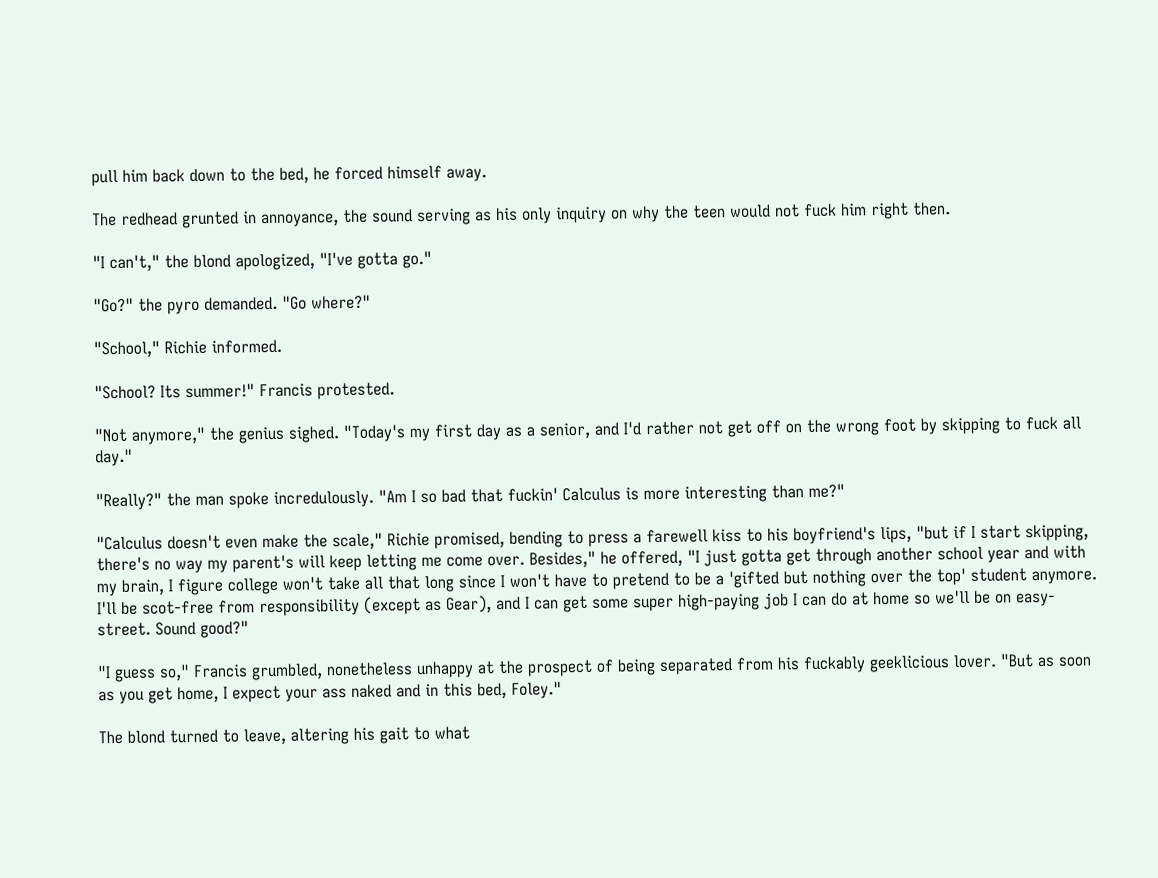pull him back down to the bed, he forced himself away.

The redhead grunted in annoyance, the sound serving as his only inquiry on why the teen would not fuck him right then.

"I can't," the blond apologized, "I've gotta go."

"Go?" the pyro demanded. "Go where?"

"School," Richie informed.

"School? Its summer!" Francis protested.

"Not anymore," the genius sighed. "Today's my first day as a senior, and I'd rather not get off on the wrong foot by skipping to fuck all day."

"Really?" the man spoke incredulously. "Am I so bad that fuckin' Calculus is more interesting than me?"

"Calculus doesn't even make the scale," Richie promised, bending to press a farewell kiss to his boyfriend's lips, "but if I start skipping, there's no way my parent's will keep letting me come over. Besides," he offered, "I just gotta get through another school year and with my brain, I figure college won't take all that long since I won't have to pretend to be a 'gifted but nothing over the top' student anymore. I'll be scot-free from responsibility (except as Gear), and I can get some super high-paying job I can do at home so we'll be on easy-street. Sound good?"

"I guess so," Francis grumbled, nonetheless unhappy at the prospect of being separated from his fuckably geeklicious lover. "But as soon as you get home, I expect your ass naked and in this bed, Foley."

The blond turned to leave, altering his gait to what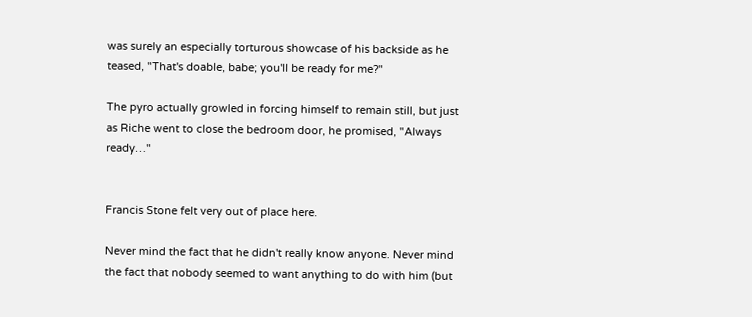was surely an especially torturous showcase of his backside as he teased, "That's doable, babe; you'll be ready for me?"

The pyro actually growled in forcing himself to remain still, but just as Riche went to close the bedroom door, he promised, "Always ready…"


Francis Stone felt very out of place here.

Never mind the fact that he didn't really know anyone. Never mind the fact that nobody seemed to want anything to do with him (but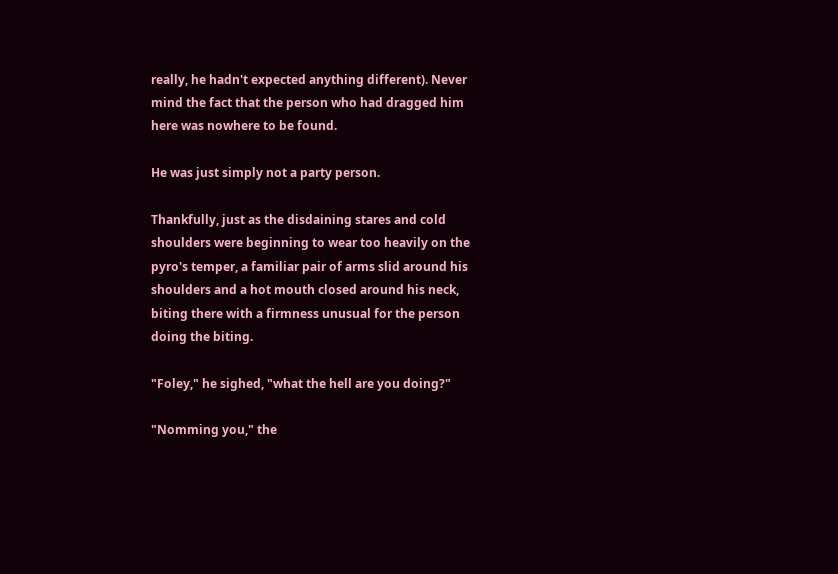really, he hadn't expected anything different). Never mind the fact that the person who had dragged him here was nowhere to be found.

He was just simply not a party person.

Thankfully, just as the disdaining stares and cold shoulders were beginning to wear too heavily on the pyro's temper, a familiar pair of arms slid around his shoulders and a hot mouth closed around his neck, biting there with a firmness unusual for the person doing the biting.

"Foley," he sighed, "what the hell are you doing?"

"Nomming you," the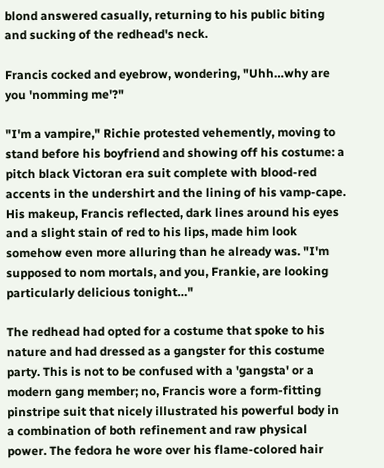blond answered casually, returning to his public biting and sucking of the redhead's neck.

Francis cocked and eyebrow, wondering, "Uhh…why are you 'nomming me'?"

"I'm a vampire," Richie protested vehemently, moving to stand before his boyfriend and showing off his costume: a pitch black Victoran era suit complete with blood-red accents in the undershirt and the lining of his vamp-cape. His makeup, Francis reflected, dark lines around his eyes and a slight stain of red to his lips, made him look somehow even more alluring than he already was. "I'm supposed to nom mortals, and you, Frankie, are looking particularly delicious tonight…"

The redhead had opted for a costume that spoke to his nature and had dressed as a gangster for this costume party. This is not to be confused with a 'gangsta' or a modern gang member; no, Francis wore a form-fitting pinstripe suit that nicely illustrated his powerful body in a combination of both refinement and raw physical power. The fedora he wore over his flame-colored hair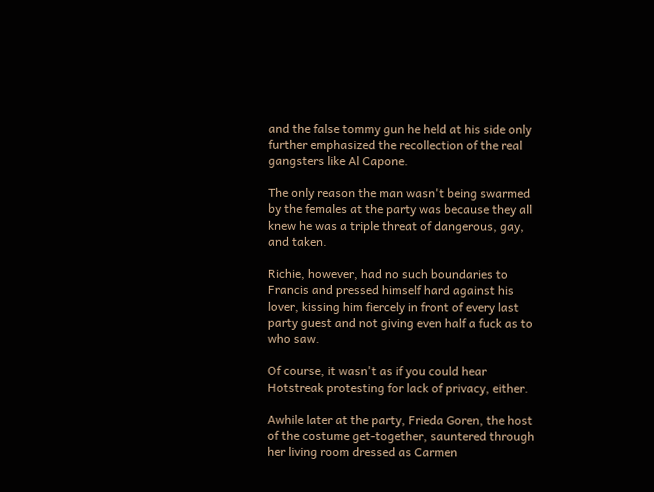and the false tommy gun he held at his side only further emphasized the recollection of the real gangsters like Al Capone.

The only reason the man wasn't being swarmed by the females at the party was because they all knew he was a triple threat of dangerous, gay, and taken.

Richie, however, had no such boundaries to Francis and pressed himself hard against his lover, kissing him fiercely in front of every last party guest and not giving even half a fuck as to who saw.

Of course, it wasn't as if you could hear Hotstreak protesting for lack of privacy, either.

Awhile later at the party, Frieda Goren, the host of the costume get-together, sauntered through her living room dressed as Carmen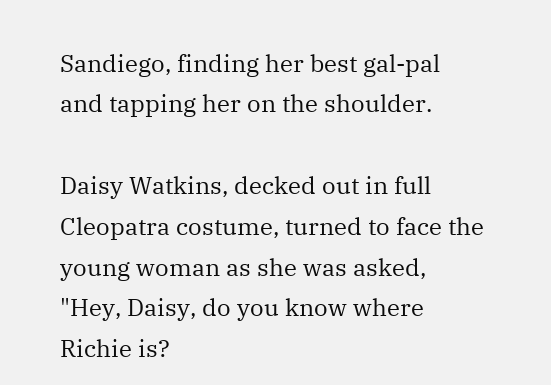Sandiego, finding her best gal-pal and tapping her on the shoulder.

Daisy Watkins, decked out in full Cleopatra costume, turned to face the young woman as she was asked, "Hey, Daisy, do you know where Richie is?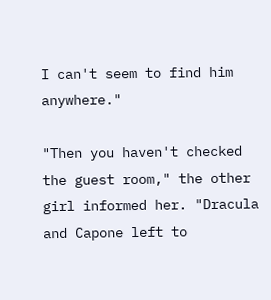I can't seem to find him anywhere."

"Then you haven't checked the guest room," the other girl informed her. "Dracula and Capone left to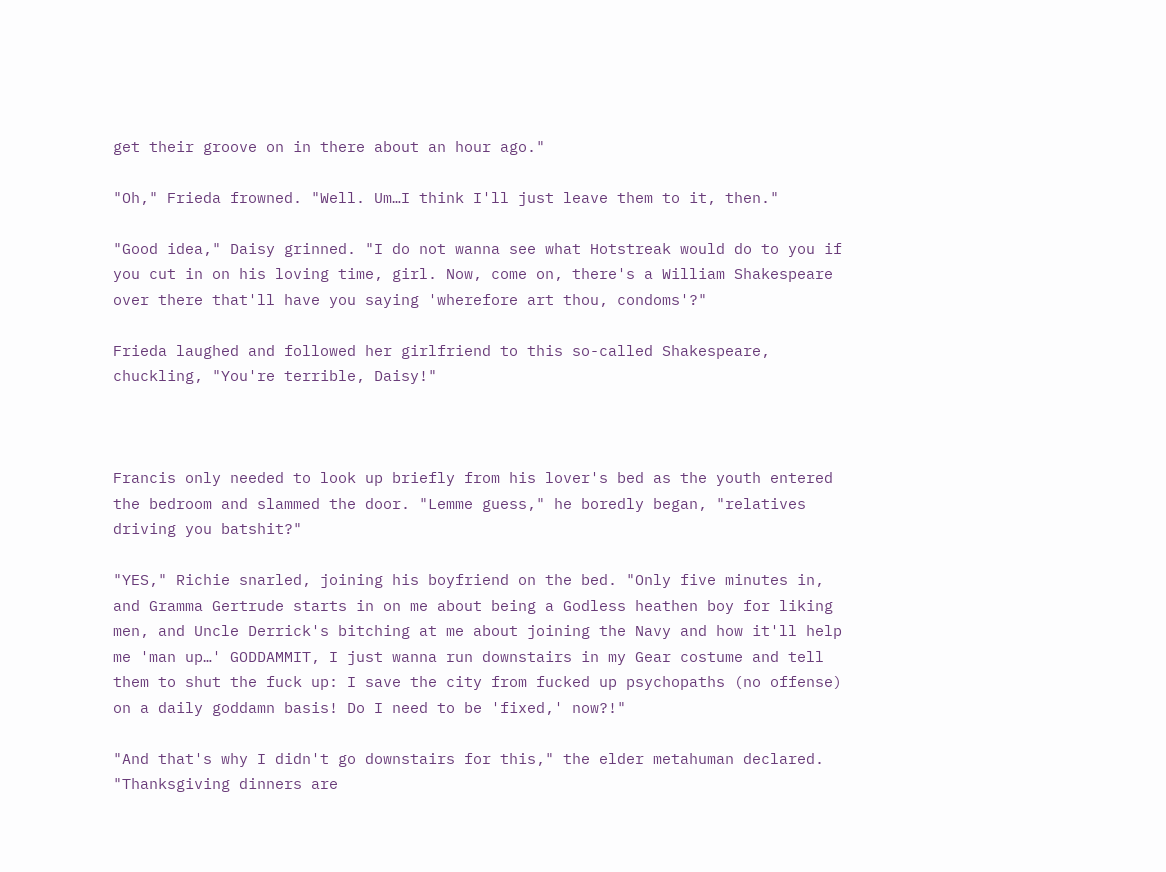get their groove on in there about an hour ago."

"Oh," Frieda frowned. "Well. Um…I think I'll just leave them to it, then."

"Good idea," Daisy grinned. "I do not wanna see what Hotstreak would do to you if you cut in on his loving time, girl. Now, come on, there's a William Shakespeare over there that'll have you saying 'wherefore art thou, condoms'?"

Frieda laughed and followed her girlfriend to this so-called Shakespeare, chuckling, "You're terrible, Daisy!"



Francis only needed to look up briefly from his lover's bed as the youth entered the bedroom and slammed the door. "Lemme guess," he boredly began, "relatives driving you batshit?"

"YES," Richie snarled, joining his boyfriend on the bed. "Only five minutes in, and Gramma Gertrude starts in on me about being a Godless heathen boy for liking men, and Uncle Derrick's bitching at me about joining the Navy and how it'll help me 'man up…' GODDAMMIT, I just wanna run downstairs in my Gear costume and tell them to shut the fuck up: I save the city from fucked up psychopaths (no offense) on a daily goddamn basis! Do I need to be 'fixed,' now?!"

"And that's why I didn't go downstairs for this," the elder metahuman declared. "Thanksgiving dinners are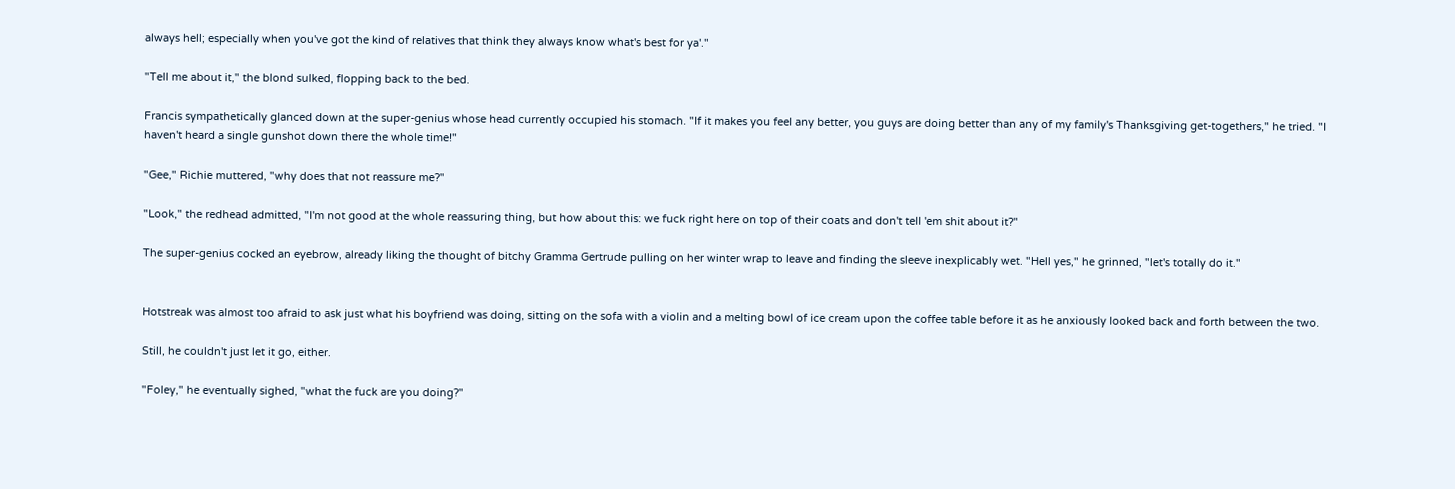always hell; especially when you've got the kind of relatives that think they always know what's best for ya'."

"Tell me about it," the blond sulked, flopping back to the bed.

Francis sympathetically glanced down at the super-genius whose head currently occupied his stomach. "If it makes you feel any better, you guys are doing better than any of my family's Thanksgiving get-togethers," he tried. "I haven't heard a single gunshot down there the whole time!"

"Gee," Richie muttered, "why does that not reassure me?"

"Look," the redhead admitted, "I'm not good at the whole reassuring thing, but how about this: we fuck right here on top of their coats and don't tell 'em shit about it?"

The super-genius cocked an eyebrow, already liking the thought of bitchy Gramma Gertrude pulling on her winter wrap to leave and finding the sleeve inexplicably wet. "Hell yes," he grinned, "let's totally do it."


Hotstreak was almost too afraid to ask just what his boyfriend was doing, sitting on the sofa with a violin and a melting bowl of ice cream upon the coffee table before it as he anxiously looked back and forth between the two.

Still, he couldn't just let it go, either.

"Foley," he eventually sighed, "what the fuck are you doing?"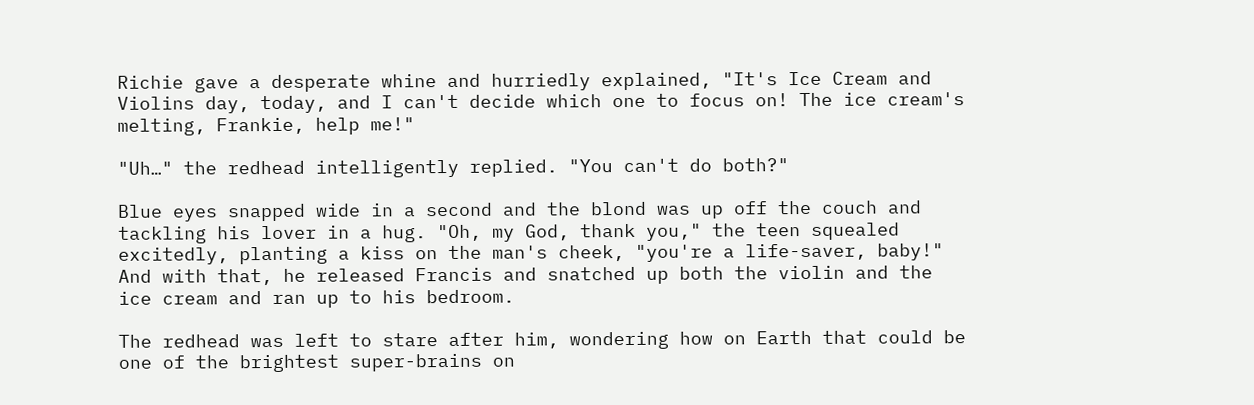Richie gave a desperate whine and hurriedly explained, "It's Ice Cream and Violins day, today, and I can't decide which one to focus on! The ice cream's melting, Frankie, help me!"

"Uh…" the redhead intelligently replied. "You can't do both?"

Blue eyes snapped wide in a second and the blond was up off the couch and tackling his lover in a hug. "Oh, my God, thank you," the teen squealed excitedly, planting a kiss on the man's cheek, "you're a life-saver, baby!" And with that, he released Francis and snatched up both the violin and the ice cream and ran up to his bedroom.

The redhead was left to stare after him, wondering how on Earth that could be one of the brightest super-brains on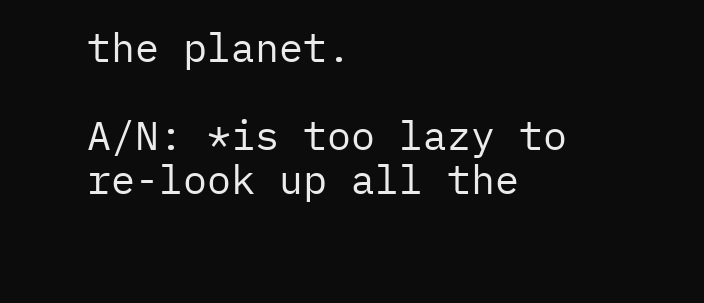the planet.

A/N: *is too lazy to re-look up all the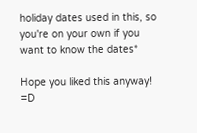holiday dates used in this, so you're on your own if you want to know the dates*

Hope you liked this anyway! =D